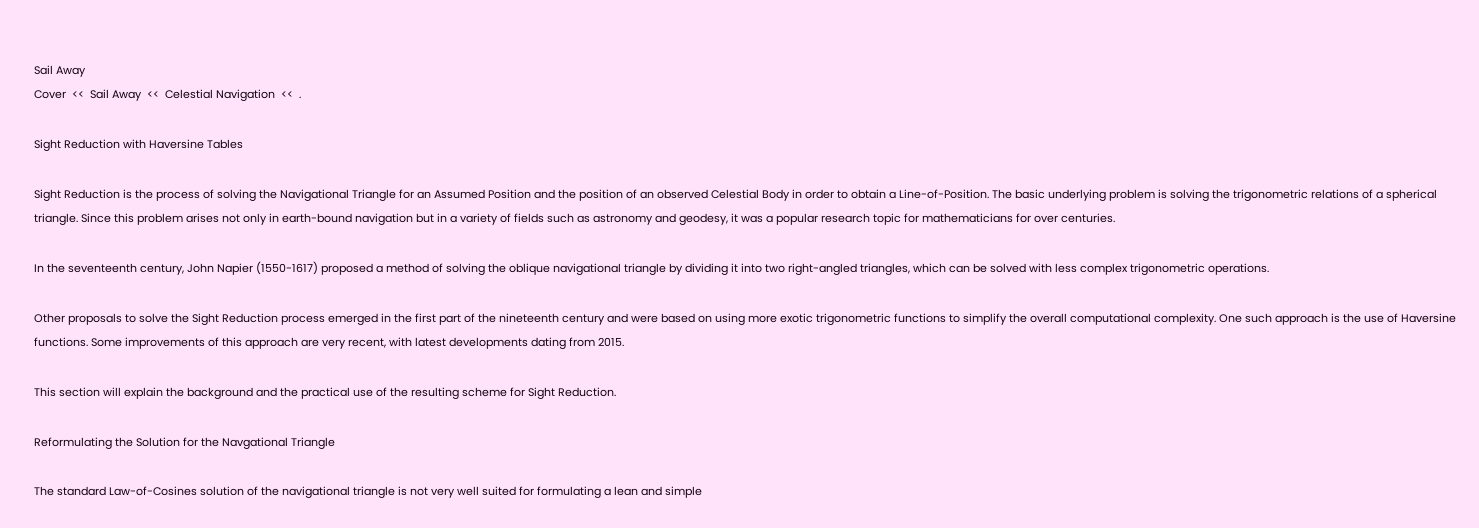Sail Away
Cover  <<  Sail Away  <<  Celestial Navigation  <<  .

Sight Reduction with Haversine Tables

Sight Reduction is the process of solving the Navigational Triangle for an Assumed Position and the position of an observed Celestial Body in order to obtain a Line-of-Position. The basic underlying problem is solving the trigonometric relations of a spherical triangle. Since this problem arises not only in earth-bound navigation but in a variety of fields such as astronomy and geodesy, it was a popular research topic for mathematicians for over centuries.

In the seventeenth century, John Napier (1550-1617) proposed a method of solving the oblique navigational triangle by dividing it into two right-angled triangles, which can be solved with less complex trigonometric operations.

Other proposals to solve the Sight Reduction process emerged in the first part of the nineteenth century and were based on using more exotic trigonometric functions to simplify the overall computational complexity. One such approach is the use of Haversine functions. Some improvements of this approach are very recent, with latest developments dating from 2015.

This section will explain the background and the practical use of the resulting scheme for Sight Reduction.

Reformulating the Solution for the Navgational Triangle

The standard Law-of-Cosines solution of the navigational triangle is not very well suited for formulating a lean and simple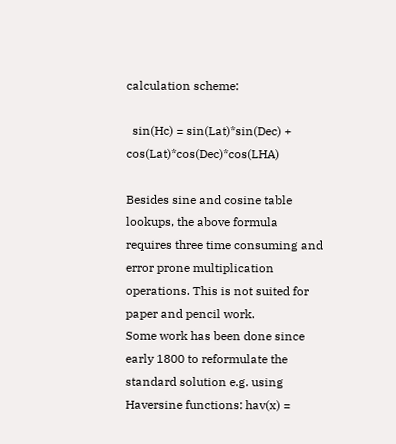calculation scheme:

  sin(Hc) = sin(Lat)*sin(Dec) + cos(Lat)*cos(Dec)*cos(LHA)

Besides sine and cosine table lookups, the above formula requires three time consuming and error prone multiplication operations. This is not suited for paper and pencil work.
Some work has been done since early 1800 to reformulate the standard solution e.g. using Haversine functions: hav(x) =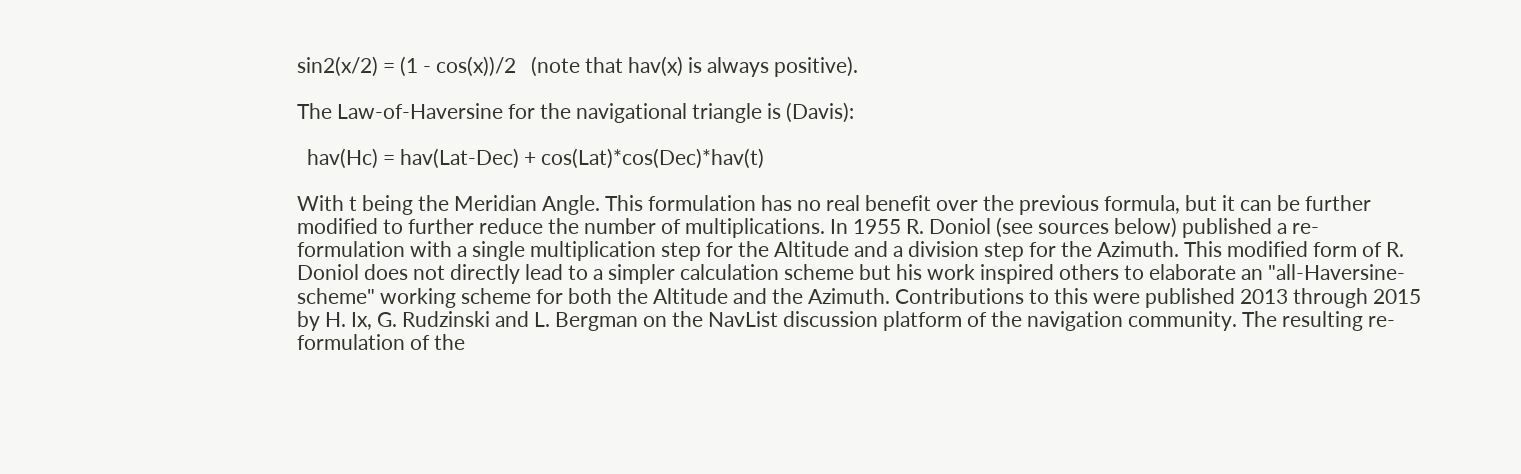sin2(x/2) = (1 - cos(x))/2   (note that hav(x) is always positive).

The Law-of-Haversine for the navigational triangle is (Davis):

  hav(Hc) = hav(Lat-Dec) + cos(Lat)*cos(Dec)*hav(t)

With t being the Meridian Angle. This formulation has no real benefit over the previous formula, but it can be further modified to further reduce the number of multiplications. In 1955 R. Doniol (see sources below) published a re-formulation with a single multiplication step for the Altitude and a division step for the Azimuth. This modified form of R. Doniol does not directly lead to a simpler calculation scheme but his work inspired others to elaborate an "all-Haversine-scheme" working scheme for both the Altitude and the Azimuth. Contributions to this were published 2013 through 2015 by H. Ix, G. Rudzinski and L. Bergman on the NavList discussion platform of the navigation community. The resulting re-formulation of the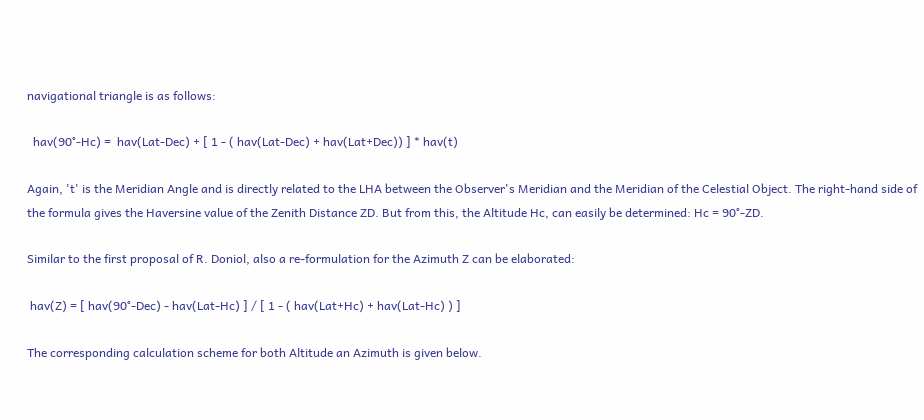navigational triangle is as follows:

  hav(90°-Hc) =  hav(Lat-Dec) + [ 1 - ( hav(Lat-Dec) + hav(Lat+Dec)) ] * hav(t)

Again, 't' is the Meridian Angle and is directly related to the LHA between the Observer's Meridian and the Meridian of the Celestial Object. The right-hand side of the formula gives the Haversine value of the Zenith Distance ZD. But from this, the Altitude Hc, can easily be determined: Hc = 90°-ZD.

Similar to the first proposal of R. Doniol, also a re-formulation for the Azimuth Z can be elaborated:

 hav(Z) = [ hav(90°-Dec) - hav(Lat-Hc) ] / [ 1 - ( hav(Lat+Hc) + hav(Lat-Hc) ) ]

The corresponding calculation scheme for both Altitude an Azimuth is given below.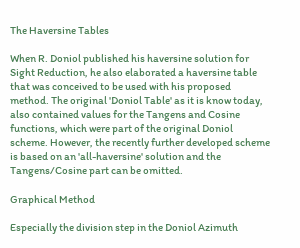The Haversine Tables

When R. Doniol published his haversine solution for Sight Reduction, he also elaborated a haversine table that was conceived to be used with his proposed method. The original 'Doniol Table' as it is know today, also contained values for the Tangens and Cosine functions, which were part of the original Doniol scheme. However, the recently further developed scheme is based on an 'all-haversine' solution and the Tangens/Cosine part can be omitted.

Graphical Method

Especially the division step in the Doniol Azimuth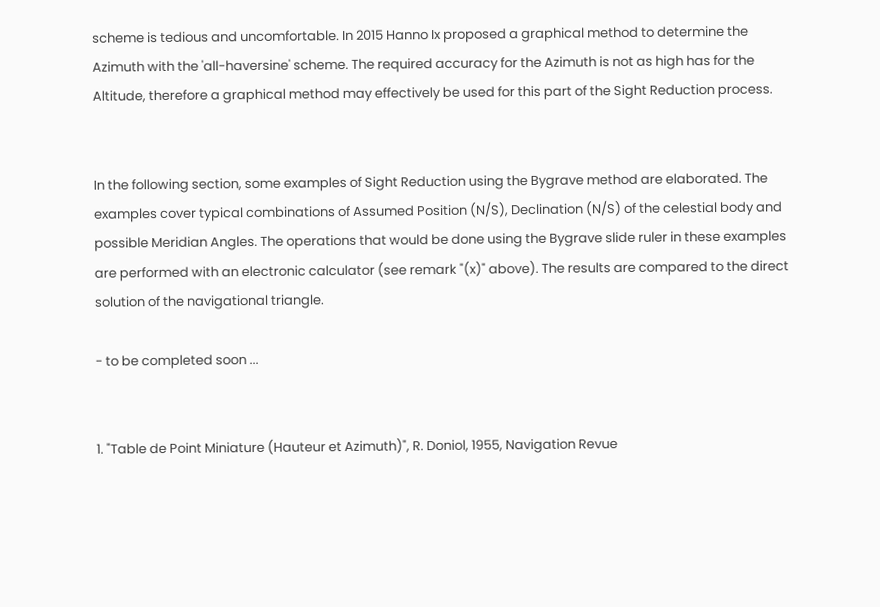scheme is tedious and uncomfortable. In 2015 Hanno Ix proposed a graphical method to determine the Azimuth with the 'all-haversine' scheme. The required accuracy for the Azimuth is not as high has for the Altitude, therefore a graphical method may effectively be used for this part of the Sight Reduction process.


In the following section, some examples of Sight Reduction using the Bygrave method are elaborated. The examples cover typical combinations of Assumed Position (N/S), Declination (N/S) of the celestial body and possible Meridian Angles. The operations that would be done using the Bygrave slide ruler in these examples are performed with an electronic calculator (see remark "(x)" above). The results are compared to the direct solution of the navigational triangle.

- to be completed soon ...


1. "Table de Point Miniature (Hauteur et Azimuth)", R. Doniol, 1955, Navigation Revue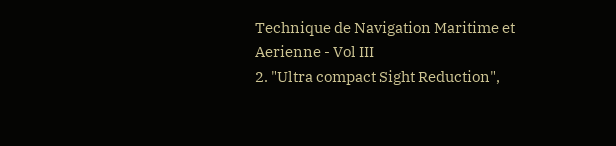Technique de Navigation Maritime et Aerienne - Vol III
2. "Ultra compact Sight Reduction",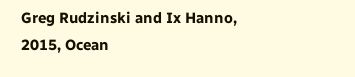Greg Rudzinski and Ix Hanno, 2015, Ocean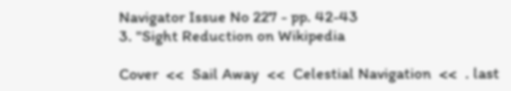Navigator Issue No 227 - pp. 42-43
3. "Sight Reduction on Wikipedia

Cover  <<  Sail Away  <<  Celestial Navigation  <<  . last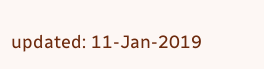updated: 11-Jan-2019